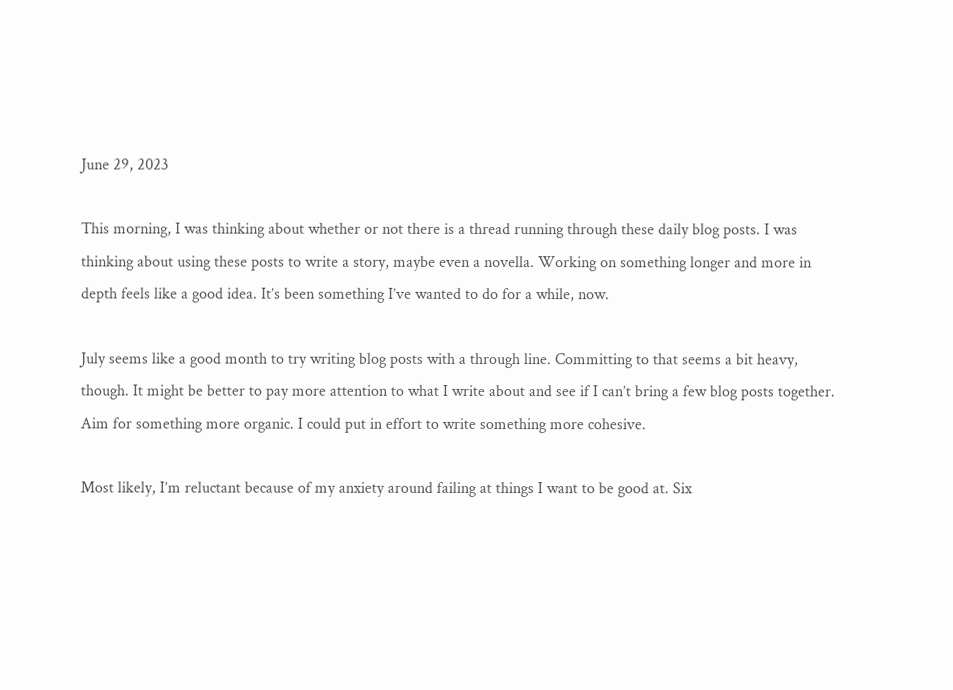June 29, 2023

This morning, I was thinking about whether or not there is a thread running through these daily blog posts. I was thinking about using these posts to write a story, maybe even a novella. Working on something longer and more in depth feels like a good idea. It’s been something I’ve wanted to do for a while, now.

July seems like a good month to try writing blog posts with a through line. Committing to that seems a bit heavy, though. It might be better to pay more attention to what I write about and see if I can’t bring a few blog posts together. Aim for something more organic. I could put in effort to write something more cohesive.

Most likely, I’m reluctant because of my anxiety around failing at things I want to be good at. Six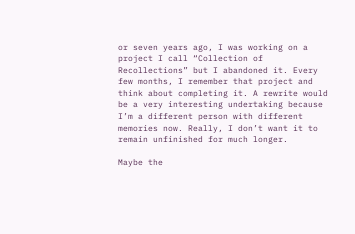or seven years ago, I was working on a project I call “Collection of Recollections” but I abandoned it. Every few months, I remember that project and think about completing it. A rewrite would be a very interesting undertaking because I’m a different person with different memories now. Really, I don’t want it to remain unfinished for much longer.

Maybe the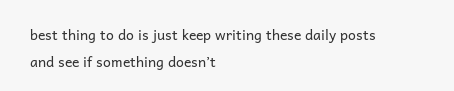best thing to do is just keep writing these daily posts and see if something doesn’t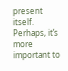present itself. Perhaps, it’s more important to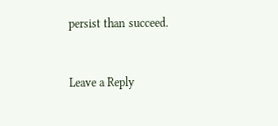persist than succeed.


Leave a Reply